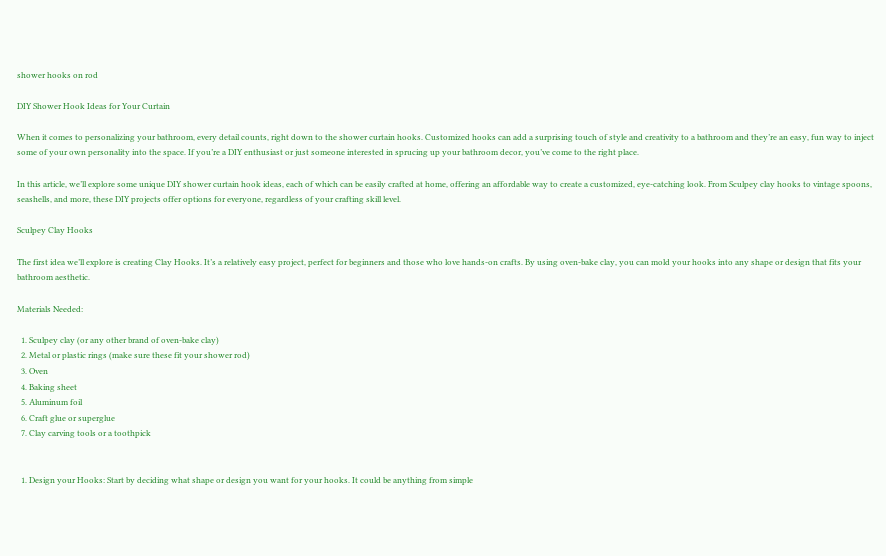shower hooks on rod

DIY Shower Hook Ideas for Your Curtain

When it comes to personalizing your bathroom, every detail counts, right down to the shower curtain hooks. Customized hooks can add a surprising touch of style and creativity to a bathroom and they’re an easy, fun way to inject some of your own personality into the space. If you’re a DIY enthusiast or just someone interested in sprucing up your bathroom decor, you’ve come to the right place.

In this article, we’ll explore some unique DIY shower curtain hook ideas, each of which can be easily crafted at home, offering an affordable way to create a customized, eye-catching look. From Sculpey clay hooks to vintage spoons, seashells, and more, these DIY projects offer options for everyone, regardless of your crafting skill level.

Sculpey Clay Hooks

The first idea we’ll explore is creating Clay Hooks. It’s a relatively easy project, perfect for beginners and those who love hands-on crafts. By using oven-bake clay, you can mold your hooks into any shape or design that fits your bathroom aesthetic.

Materials Needed:

  1. Sculpey clay (or any other brand of oven-bake clay)
  2. Metal or plastic rings (make sure these fit your shower rod)
  3. Oven
  4. Baking sheet
  5. Aluminum foil
  6. Craft glue or superglue
  7. Clay carving tools or a toothpick


  1. Design your Hooks: Start by deciding what shape or design you want for your hooks. It could be anything from simple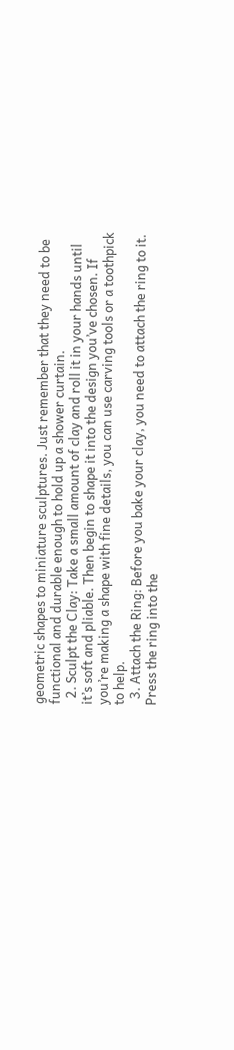geometric shapes to miniature sculptures. Just remember that they need to be functional and durable enough to hold up a shower curtain.
  2. Sculpt the Clay: Take a small amount of clay and roll it in your hands until it’s soft and pliable. Then begin to shape it into the design you’ve chosen. If you’re making a shape with fine details, you can use carving tools or a toothpick to help.
  3. Attach the Ring: Before you bake your clay, you need to attach the ring to it. Press the ring into the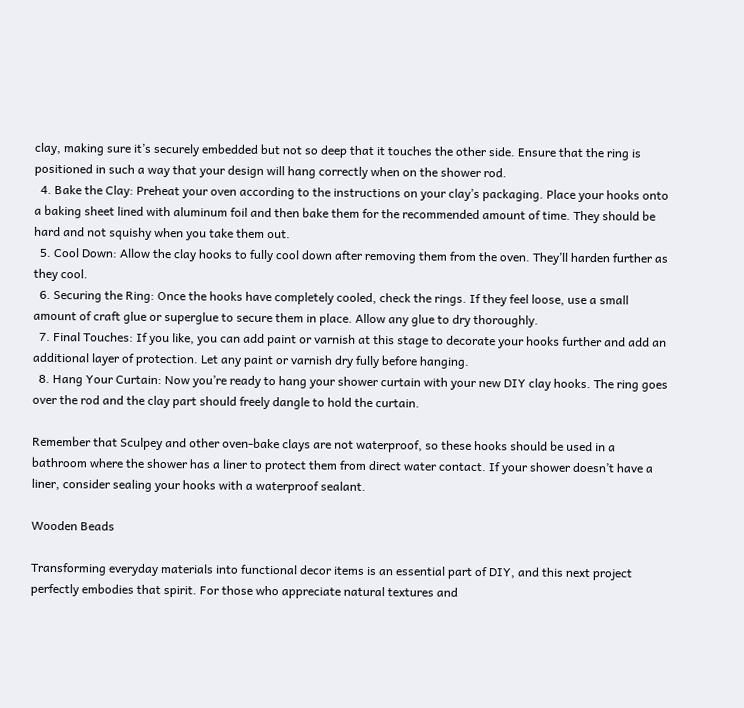clay, making sure it’s securely embedded but not so deep that it touches the other side. Ensure that the ring is positioned in such a way that your design will hang correctly when on the shower rod.
  4. Bake the Clay: Preheat your oven according to the instructions on your clay’s packaging. Place your hooks onto a baking sheet lined with aluminum foil and then bake them for the recommended amount of time. They should be hard and not squishy when you take them out.
  5. Cool Down: Allow the clay hooks to fully cool down after removing them from the oven. They’ll harden further as they cool.
  6. Securing the Ring: Once the hooks have completely cooled, check the rings. If they feel loose, use a small amount of craft glue or superglue to secure them in place. Allow any glue to dry thoroughly.
  7. Final Touches: If you like, you can add paint or varnish at this stage to decorate your hooks further and add an additional layer of protection. Let any paint or varnish dry fully before hanging.
  8. Hang Your Curtain: Now you’re ready to hang your shower curtain with your new DIY clay hooks. The ring goes over the rod and the clay part should freely dangle to hold the curtain.

Remember that Sculpey and other oven-bake clays are not waterproof, so these hooks should be used in a bathroom where the shower has a liner to protect them from direct water contact. If your shower doesn’t have a liner, consider sealing your hooks with a waterproof sealant.

Wooden Beads

Transforming everyday materials into functional decor items is an essential part of DIY, and this next project perfectly embodies that spirit. For those who appreciate natural textures and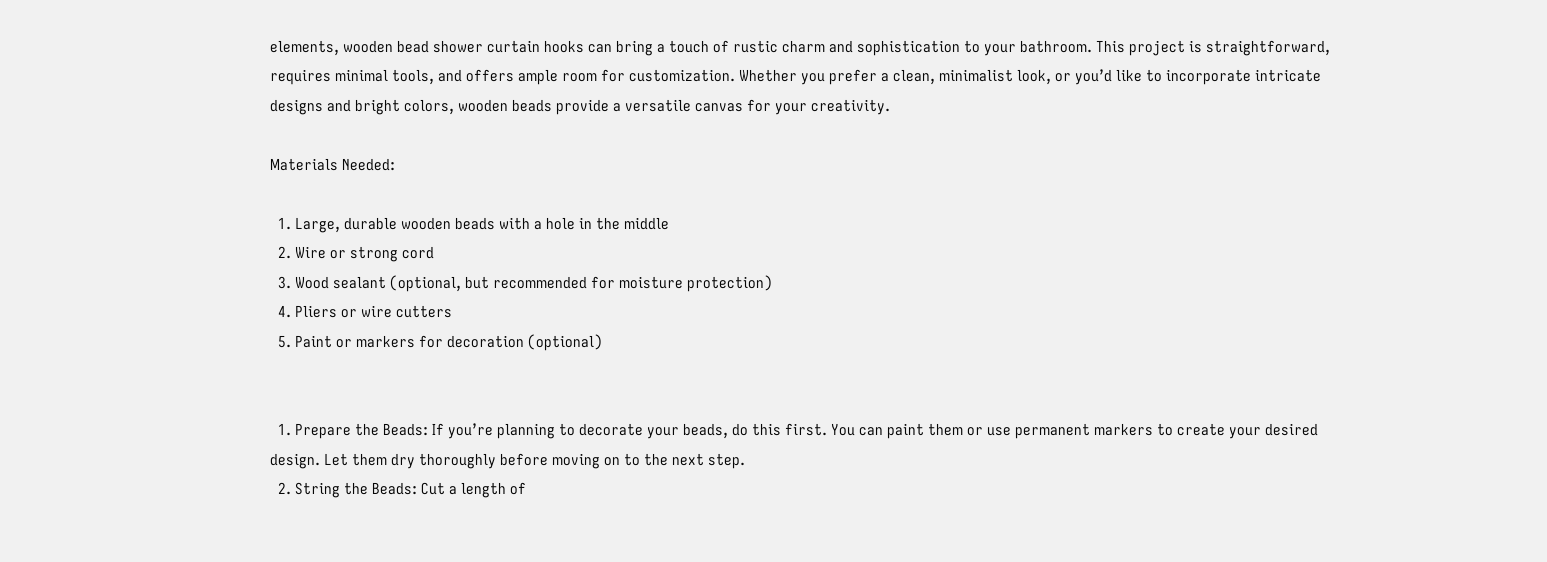elements, wooden bead shower curtain hooks can bring a touch of rustic charm and sophistication to your bathroom. This project is straightforward, requires minimal tools, and offers ample room for customization. Whether you prefer a clean, minimalist look, or you’d like to incorporate intricate designs and bright colors, wooden beads provide a versatile canvas for your creativity.

Materials Needed:

  1. Large, durable wooden beads with a hole in the middle
  2. Wire or strong cord
  3. Wood sealant (optional, but recommended for moisture protection)
  4. Pliers or wire cutters
  5. Paint or markers for decoration (optional)


  1. Prepare the Beads: If you’re planning to decorate your beads, do this first. You can paint them or use permanent markers to create your desired design. Let them dry thoroughly before moving on to the next step.
  2. String the Beads: Cut a length of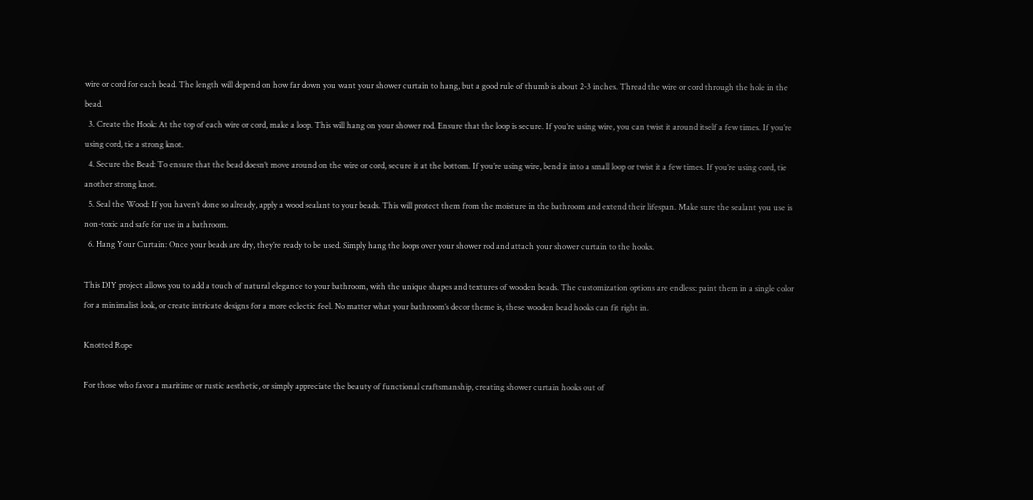wire or cord for each bead. The length will depend on how far down you want your shower curtain to hang, but a good rule of thumb is about 2-3 inches. Thread the wire or cord through the hole in the bead.
  3. Create the Hook: At the top of each wire or cord, make a loop. This will hang on your shower rod. Ensure that the loop is secure. If you’re using wire, you can twist it around itself a few times. If you’re using cord, tie a strong knot.
  4. Secure the Bead: To ensure that the bead doesn’t move around on the wire or cord, secure it at the bottom. If you’re using wire, bend it into a small loop or twist it a few times. If you’re using cord, tie another strong knot.
  5. Seal the Wood: If you haven’t done so already, apply a wood sealant to your beads. This will protect them from the moisture in the bathroom and extend their lifespan. Make sure the sealant you use is non-toxic and safe for use in a bathroom.
  6. Hang Your Curtain: Once your beads are dry, they’re ready to be used. Simply hang the loops over your shower rod and attach your shower curtain to the hooks.

This DIY project allows you to add a touch of natural elegance to your bathroom, with the unique shapes and textures of wooden beads. The customization options are endless: paint them in a single color for a minimalist look, or create intricate designs for a more eclectic feel. No matter what your bathroom’s decor theme is, these wooden bead hooks can fit right in.

Knotted Rope

For those who favor a maritime or rustic aesthetic, or simply appreciate the beauty of functional craftsmanship, creating shower curtain hooks out of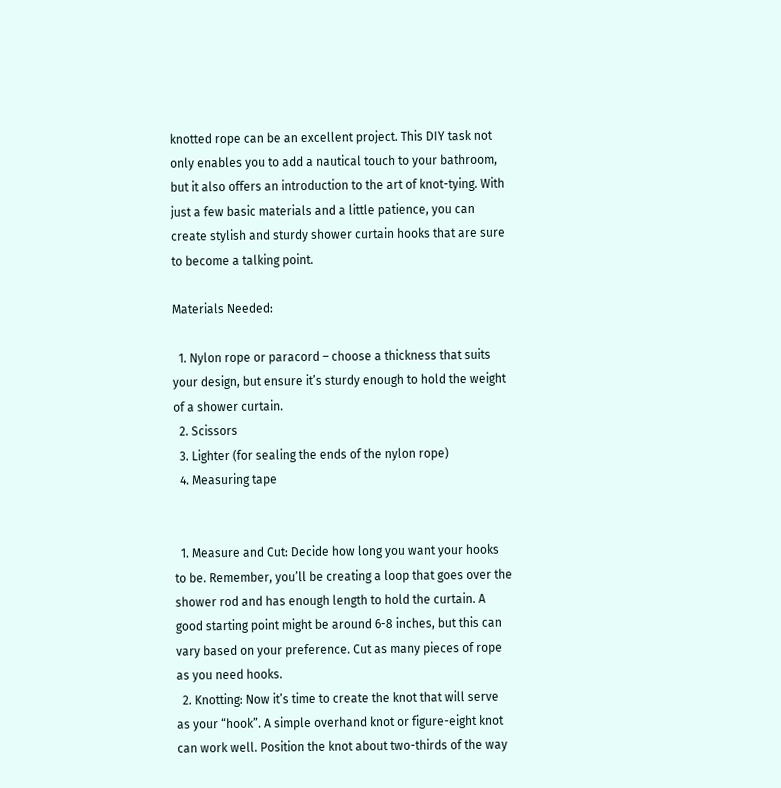knotted rope can be an excellent project. This DIY task not only enables you to add a nautical touch to your bathroom, but it also offers an introduction to the art of knot-tying. With just a few basic materials and a little patience, you can create stylish and sturdy shower curtain hooks that are sure to become a talking point.

Materials Needed:

  1. Nylon rope or paracord – choose a thickness that suits your design, but ensure it’s sturdy enough to hold the weight of a shower curtain.
  2. Scissors
  3. Lighter (for sealing the ends of the nylon rope)
  4. Measuring tape


  1. Measure and Cut: Decide how long you want your hooks to be. Remember, you’ll be creating a loop that goes over the shower rod and has enough length to hold the curtain. A good starting point might be around 6-8 inches, but this can vary based on your preference. Cut as many pieces of rope as you need hooks.
  2. Knotting: Now it’s time to create the knot that will serve as your “hook”. A simple overhand knot or figure-eight knot can work well. Position the knot about two-thirds of the way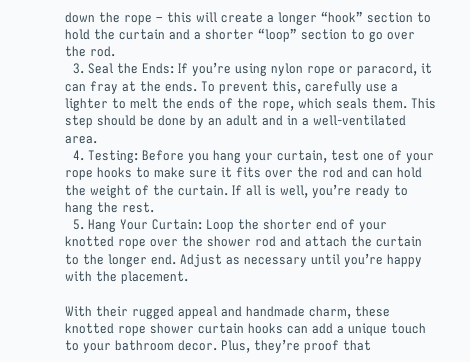down the rope – this will create a longer “hook” section to hold the curtain and a shorter “loop” section to go over the rod.
  3. Seal the Ends: If you’re using nylon rope or paracord, it can fray at the ends. To prevent this, carefully use a lighter to melt the ends of the rope, which seals them. This step should be done by an adult and in a well-ventilated area.
  4. Testing: Before you hang your curtain, test one of your rope hooks to make sure it fits over the rod and can hold the weight of the curtain. If all is well, you’re ready to hang the rest.
  5. Hang Your Curtain: Loop the shorter end of your knotted rope over the shower rod and attach the curtain to the longer end. Adjust as necessary until you’re happy with the placement.

With their rugged appeal and handmade charm, these knotted rope shower curtain hooks can add a unique touch to your bathroom decor. Plus, they’re proof that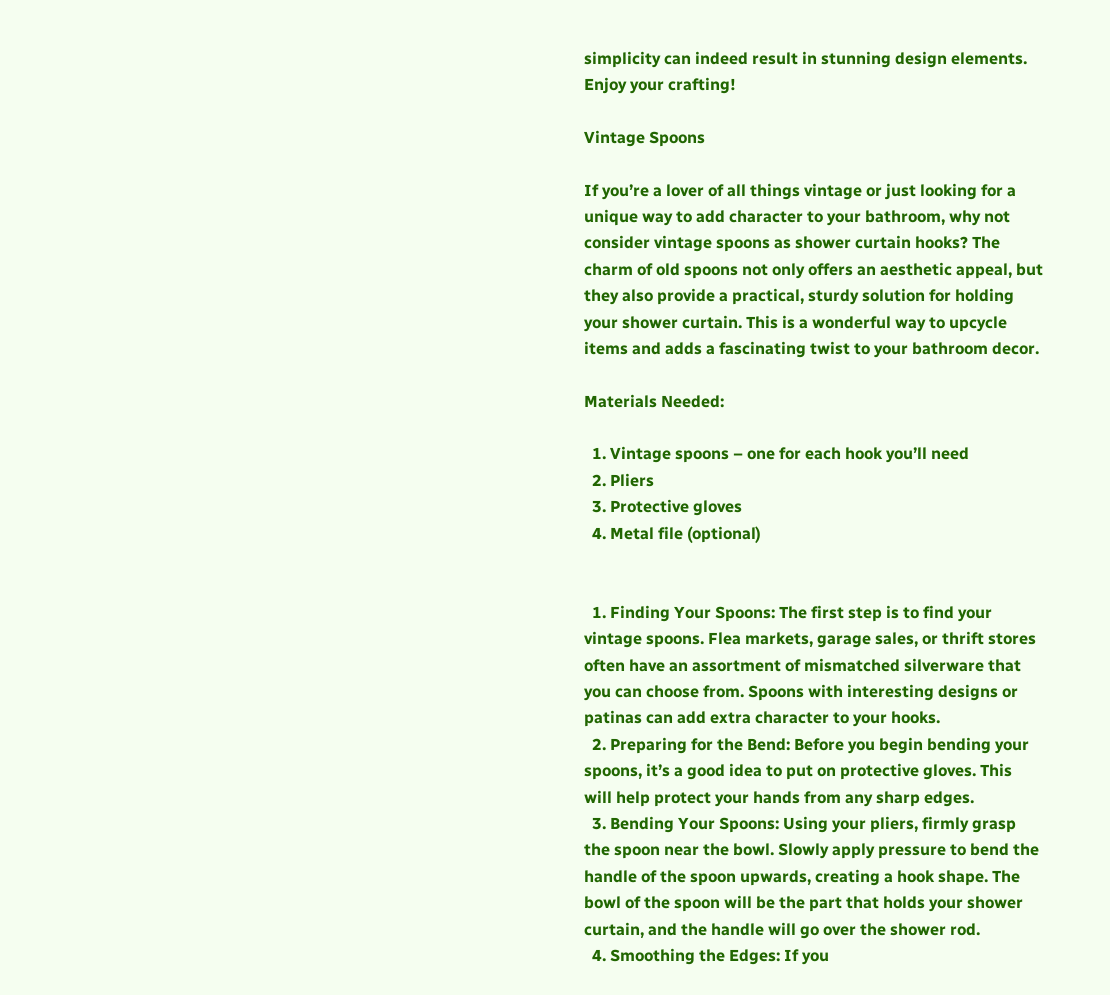simplicity can indeed result in stunning design elements. Enjoy your crafting!

Vintage Spoons

If you’re a lover of all things vintage or just looking for a unique way to add character to your bathroom, why not consider vintage spoons as shower curtain hooks? The charm of old spoons not only offers an aesthetic appeal, but they also provide a practical, sturdy solution for holding your shower curtain. This is a wonderful way to upcycle items and adds a fascinating twist to your bathroom decor.

Materials Needed:

  1. Vintage spoons – one for each hook you’ll need
  2. Pliers
  3. Protective gloves
  4. Metal file (optional)


  1. Finding Your Spoons: The first step is to find your vintage spoons. Flea markets, garage sales, or thrift stores often have an assortment of mismatched silverware that you can choose from. Spoons with interesting designs or patinas can add extra character to your hooks.
  2. Preparing for the Bend: Before you begin bending your spoons, it’s a good idea to put on protective gloves. This will help protect your hands from any sharp edges.
  3. Bending Your Spoons: Using your pliers, firmly grasp the spoon near the bowl. Slowly apply pressure to bend the handle of the spoon upwards, creating a hook shape. The bowl of the spoon will be the part that holds your shower curtain, and the handle will go over the shower rod.
  4. Smoothing the Edges: If you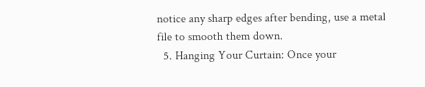notice any sharp edges after bending, use a metal file to smooth them down.
  5. Hanging Your Curtain: Once your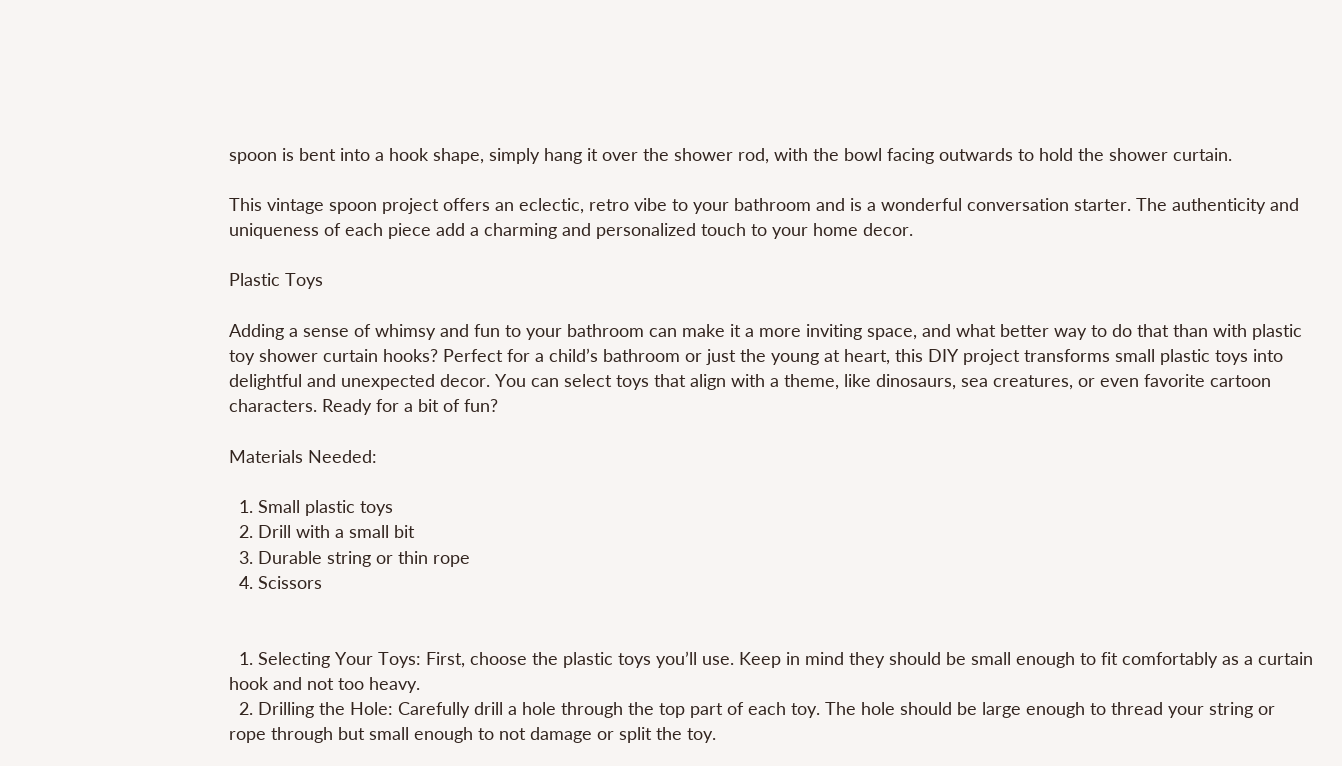spoon is bent into a hook shape, simply hang it over the shower rod, with the bowl facing outwards to hold the shower curtain.

This vintage spoon project offers an eclectic, retro vibe to your bathroom and is a wonderful conversation starter. The authenticity and uniqueness of each piece add a charming and personalized touch to your home decor.

Plastic Toys

Adding a sense of whimsy and fun to your bathroom can make it a more inviting space, and what better way to do that than with plastic toy shower curtain hooks? Perfect for a child’s bathroom or just the young at heart, this DIY project transforms small plastic toys into delightful and unexpected decor. You can select toys that align with a theme, like dinosaurs, sea creatures, or even favorite cartoon characters. Ready for a bit of fun?

Materials Needed:

  1. Small plastic toys
  2. Drill with a small bit
  3. Durable string or thin rope
  4. Scissors


  1. Selecting Your Toys: First, choose the plastic toys you’ll use. Keep in mind they should be small enough to fit comfortably as a curtain hook and not too heavy.
  2. Drilling the Hole: Carefully drill a hole through the top part of each toy. The hole should be large enough to thread your string or rope through but small enough to not damage or split the toy.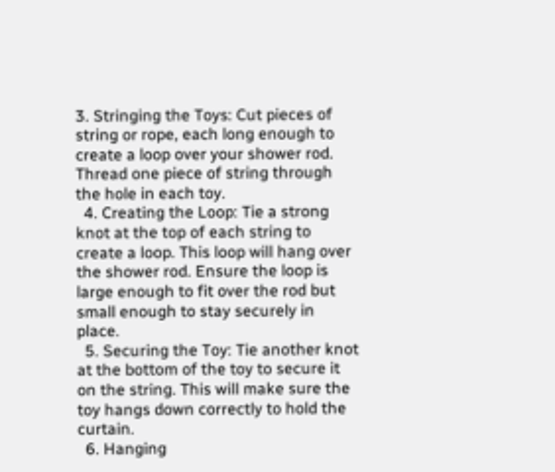3. Stringing the Toys: Cut pieces of string or rope, each long enough to create a loop over your shower rod. Thread one piece of string through the hole in each toy.
  4. Creating the Loop: Tie a strong knot at the top of each string to create a loop. This loop will hang over the shower rod. Ensure the loop is large enough to fit over the rod but small enough to stay securely in place.
  5. Securing the Toy: Tie another knot at the bottom of the toy to secure it on the string. This will make sure the toy hangs down correctly to hold the curtain.
  6. Hanging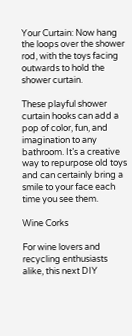Your Curtain: Now hang the loops over the shower rod, with the toys facing outwards to hold the shower curtain.

These playful shower curtain hooks can add a pop of color, fun, and imagination to any bathroom. It’s a creative way to repurpose old toys and can certainly bring a smile to your face each time you see them.

Wine Corks

For wine lovers and recycling enthusiasts alike, this next DIY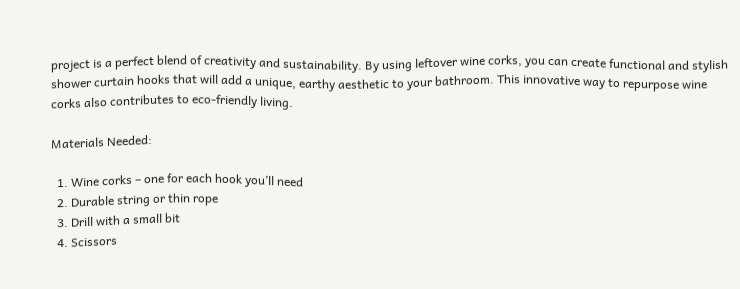project is a perfect blend of creativity and sustainability. By using leftover wine corks, you can create functional and stylish shower curtain hooks that will add a unique, earthy aesthetic to your bathroom. This innovative way to repurpose wine corks also contributes to eco-friendly living.

Materials Needed:

  1. Wine corks – one for each hook you’ll need
  2. Durable string or thin rope
  3. Drill with a small bit
  4. Scissors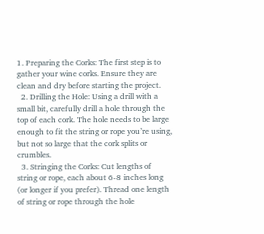1. Preparing the Corks: The first step is to gather your wine corks. Ensure they are clean and dry before starting the project.
  2. Drilling the Hole: Using a drill with a small bit, carefully drill a hole through the top of each cork. The hole needs to be large enough to fit the string or rope you’re using, but not so large that the cork splits or crumbles.
  3. Stringing the Corks: Cut lengths of string or rope, each about 6-8 inches long (or longer if you prefer). Thread one length of string or rope through the hole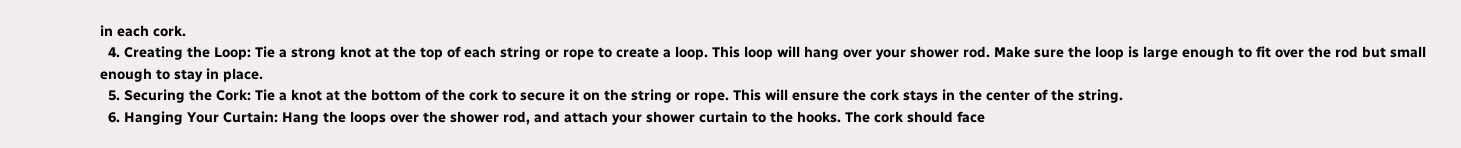in each cork.
  4. Creating the Loop: Tie a strong knot at the top of each string or rope to create a loop. This loop will hang over your shower rod. Make sure the loop is large enough to fit over the rod but small enough to stay in place.
  5. Securing the Cork: Tie a knot at the bottom of the cork to secure it on the string or rope. This will ensure the cork stays in the center of the string.
  6. Hanging Your Curtain: Hang the loops over the shower rod, and attach your shower curtain to the hooks. The cork should face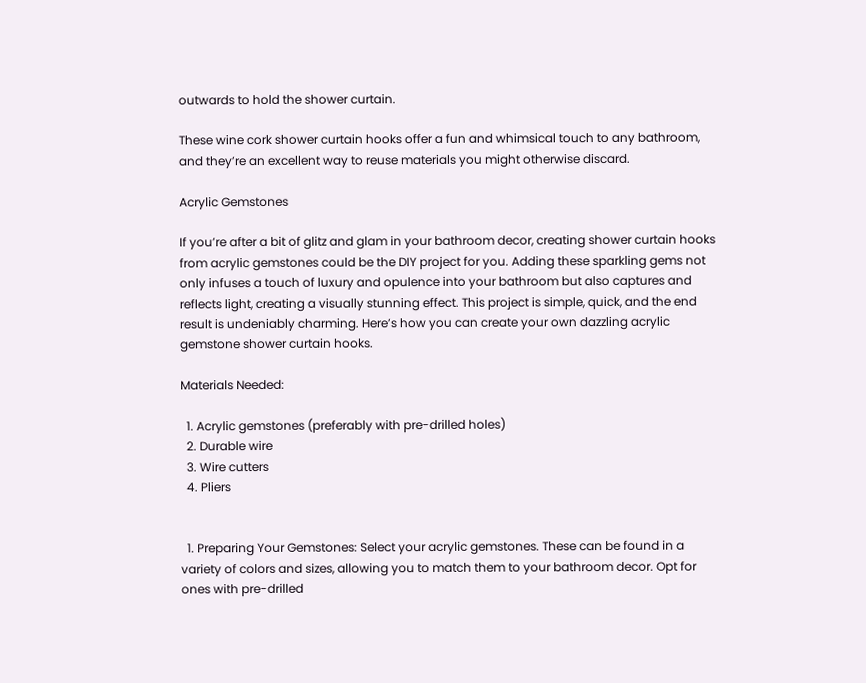outwards to hold the shower curtain.

These wine cork shower curtain hooks offer a fun and whimsical touch to any bathroom, and they’re an excellent way to reuse materials you might otherwise discard.

Acrylic Gemstones

If you’re after a bit of glitz and glam in your bathroom decor, creating shower curtain hooks from acrylic gemstones could be the DIY project for you. Adding these sparkling gems not only infuses a touch of luxury and opulence into your bathroom but also captures and reflects light, creating a visually stunning effect. This project is simple, quick, and the end result is undeniably charming. Here’s how you can create your own dazzling acrylic gemstone shower curtain hooks.

Materials Needed:

  1. Acrylic gemstones (preferably with pre-drilled holes)
  2. Durable wire
  3. Wire cutters
  4. Pliers


  1. Preparing Your Gemstones: Select your acrylic gemstones. These can be found in a variety of colors and sizes, allowing you to match them to your bathroom decor. Opt for ones with pre-drilled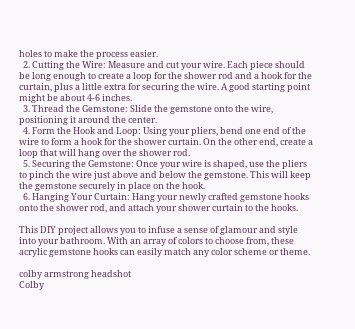holes to make the process easier.
  2. Cutting the Wire: Measure and cut your wire. Each piece should be long enough to create a loop for the shower rod and a hook for the curtain, plus a little extra for securing the wire. A good starting point might be about 4-6 inches.
  3. Thread the Gemstone: Slide the gemstone onto the wire, positioning it around the center.
  4. Form the Hook and Loop: Using your pliers, bend one end of the wire to form a hook for the shower curtain. On the other end, create a loop that will hang over the shower rod.
  5. Securing the Gemstone: Once your wire is shaped, use the pliers to pinch the wire just above and below the gemstone. This will keep the gemstone securely in place on the hook.
  6. Hanging Your Curtain: Hang your newly crafted gemstone hooks onto the shower rod, and attach your shower curtain to the hooks.

This DIY project allows you to infuse a sense of glamour and style into your bathroom. With an array of colors to choose from, these acrylic gemstone hooks can easily match any color scheme or theme.

colby armstrong headshot
Colby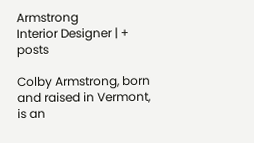Armstrong
Interior Designer | + posts

Colby Armstrong, born and raised in Vermont, is an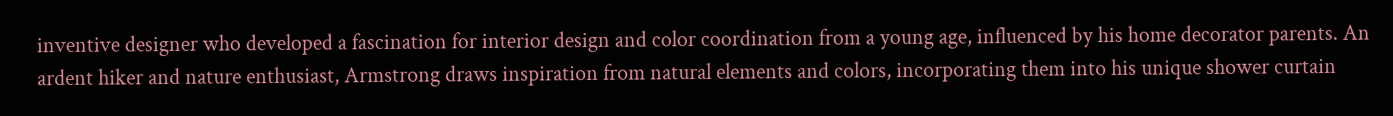inventive designer who developed a fascination for interior design and color coordination from a young age, influenced by his home decorator parents. An ardent hiker and nature enthusiast, Armstrong draws inspiration from natural elements and colors, incorporating them into his unique shower curtain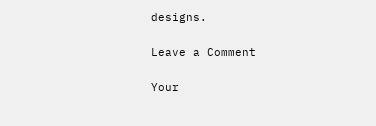designs.

Leave a Comment

Your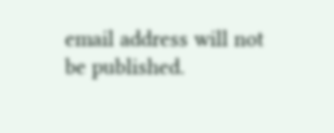email address will not be published.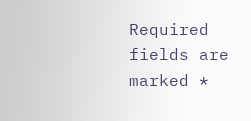Required fields are marked *